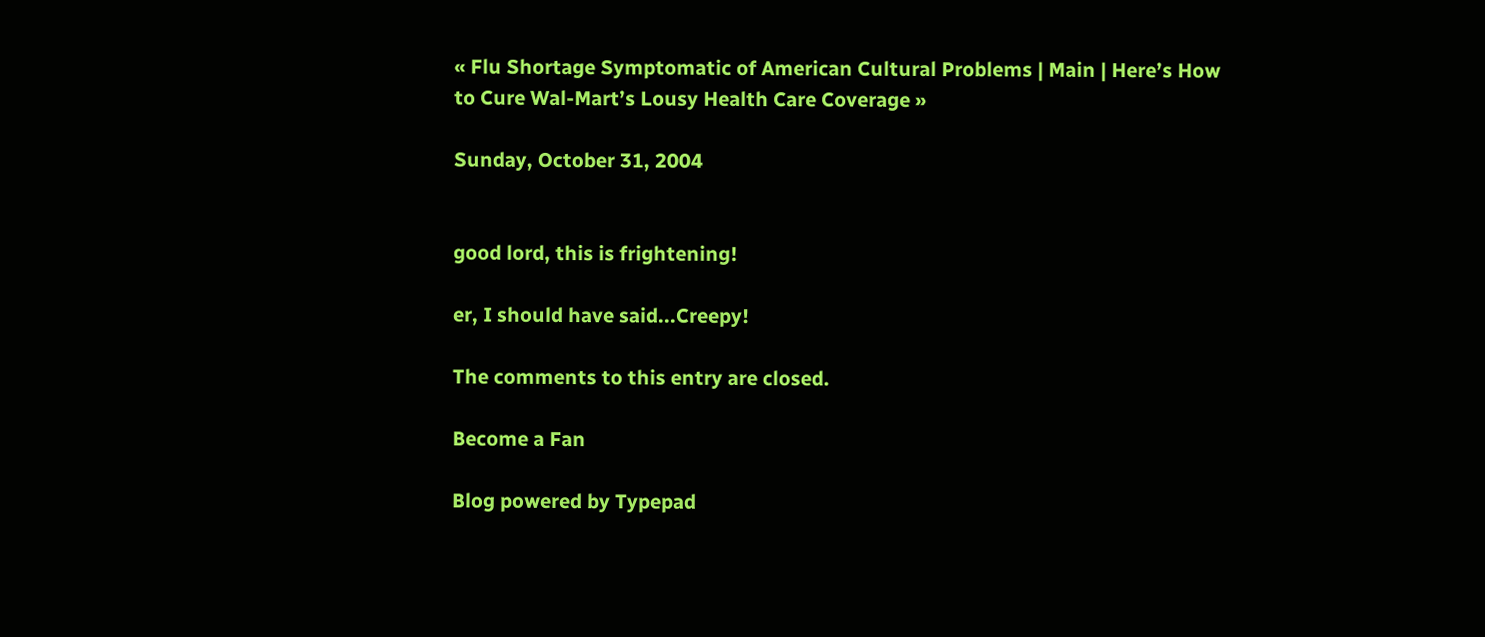« Flu Shortage Symptomatic of American Cultural Problems | Main | Here’s How to Cure Wal-Mart’s Lousy Health Care Coverage »

Sunday, October 31, 2004


good lord, this is frightening!

er, I should have said...Creepy!

The comments to this entry are closed.

Become a Fan

Blog powered by Typepad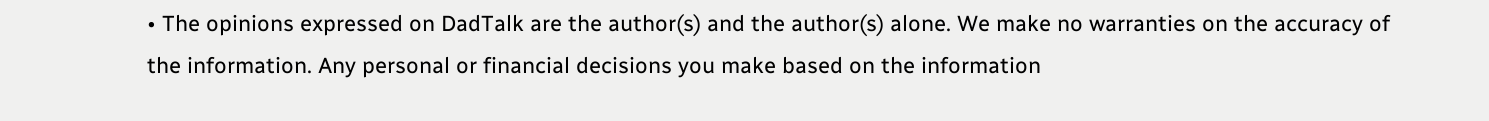• The opinions expressed on DadTalk are the author(s) and the author(s) alone. We make no warranties on the accuracy of the information. Any personal or financial decisions you make based on the information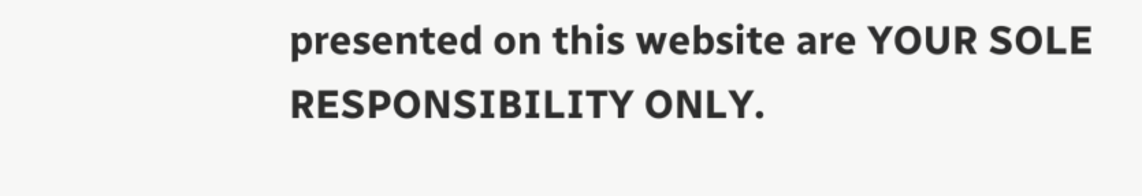presented on this website are YOUR SOLE RESPONSIBILITY ONLY.